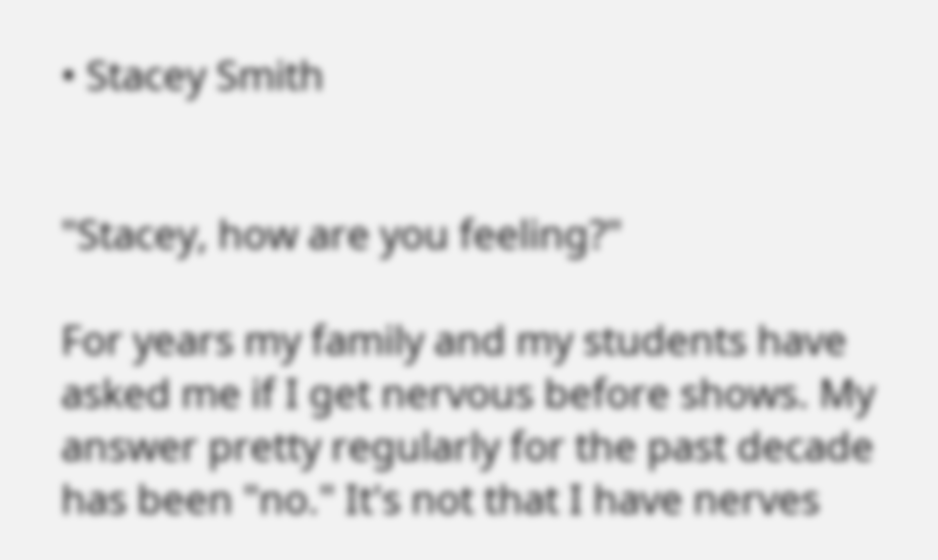• Stacey Smith


"Stacey, how are you feeling?"

For years my family and my students have asked me if I get nervous before shows. My answer pretty regularly for the past decade has been "no." It's not that I have nerves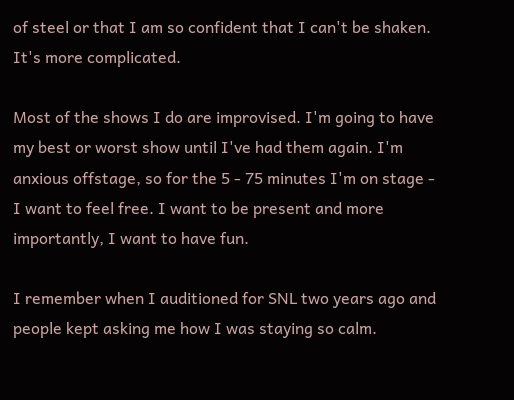of steel or that I am so confident that I can't be shaken. It's more complicated.

Most of the shows I do are improvised. I'm going to have my best or worst show until I've had them again. I'm anxious offstage, so for the 5 - 75 minutes I'm on stage - I want to feel free. I want to be present and more importantly, I want to have fun.

I remember when I auditioned for SNL two years ago and people kept asking me how I was staying so calm.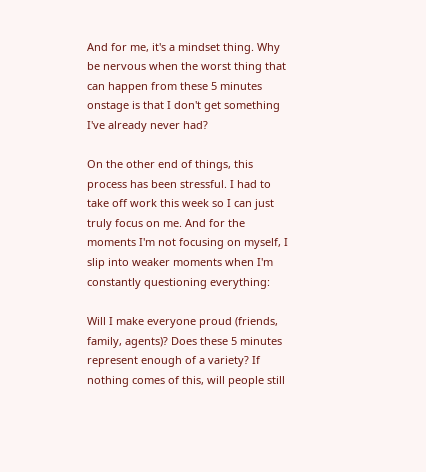And for me, it's a mindset thing. Why be nervous when the worst thing that can happen from these 5 minutes onstage is that I don't get something I've already never had?

On the other end of things, this process has been stressful. I had to take off work this week so I can just truly focus on me. And for the moments I'm not focusing on myself, I slip into weaker moments when I'm constantly questioning everything:

Will I make everyone proud (friends, family, agents)? Does these 5 minutes represent enough of a variety? If nothing comes of this, will people still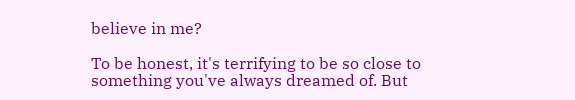believe in me?

To be honest, it's terrifying to be so close to something you've always dreamed of. But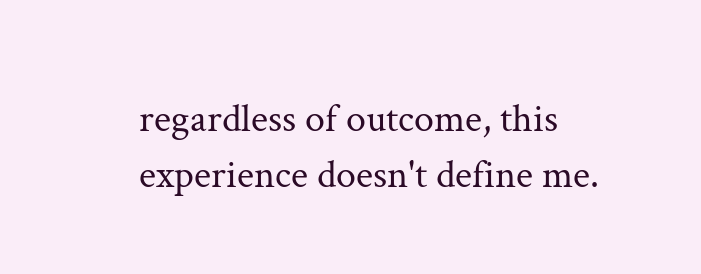regardless of outcome, this experience doesn't define me.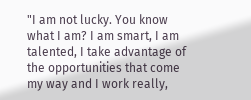"I am not lucky. You know what I am? I am smart, I am talented, I take advantage of the opportunities that come my way and I work really,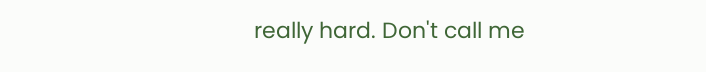really hard. Don't call me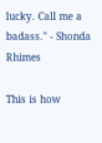lucky. Call me a badass." - Shonda Rhimes

This is how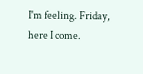I'm feeling. Friday, here I come.